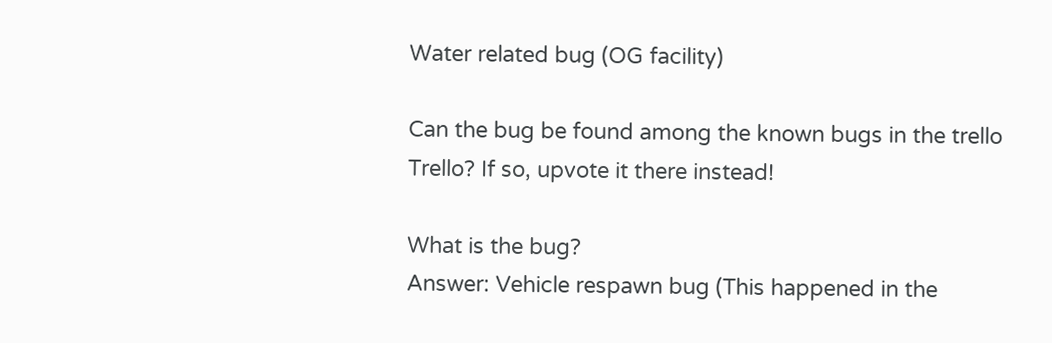Water related bug (OG facility)

Can the bug be found among the known bugs in the trello Trello? If so, upvote it there instead!

What is the bug?
Answer: Vehicle respawn bug (This happened in the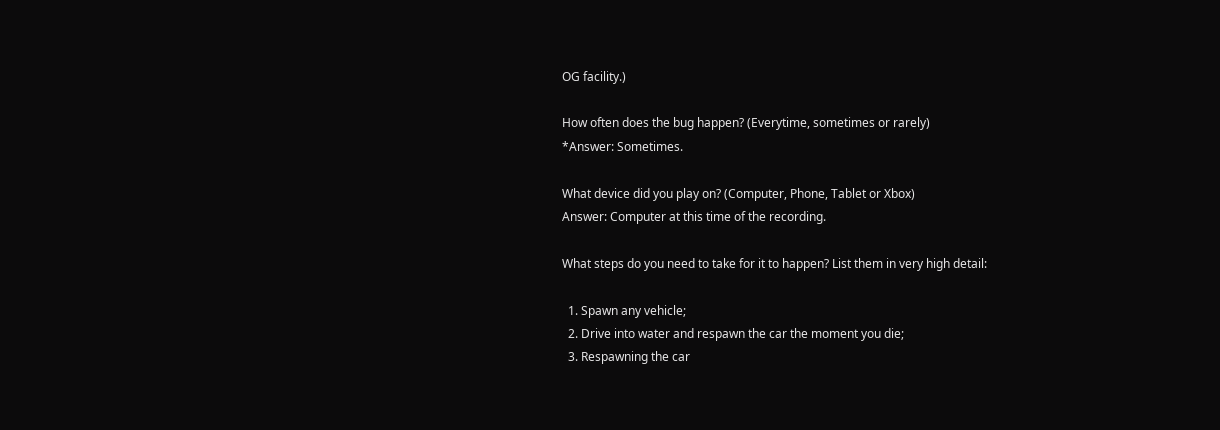OG facility.)

How often does the bug happen? (Everytime, sometimes or rarely)
*Answer: Sometimes.

What device did you play on? (Computer, Phone, Tablet or Xbox)
Answer: Computer at this time of the recording.

What steps do you need to take for it to happen? List them in very high detail:

  1. Spawn any vehicle;
  2. Drive into water and respawn the car the moment you die;
  3. Respawning the car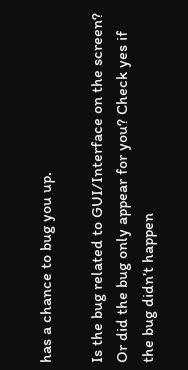has a chance to bug you up.

Is the bug related to GUI/Interface on the screen? Or did the bug only appear for you? Check yes if the bug didn’t happen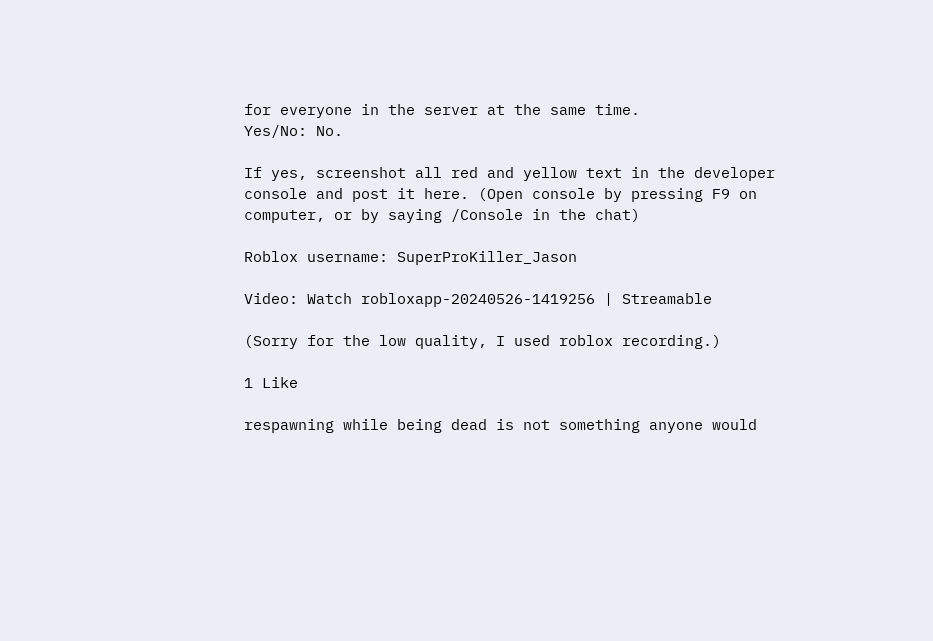for everyone in the server at the same time.
Yes/No: No.

If yes, screenshot all red and yellow text in the developer console and post it here. (Open console by pressing F9 on computer, or by saying /Console in the chat)

Roblox username: SuperProKiller_Jason

Video: Watch robloxapp-20240526-1419256 | Streamable

(Sorry for the low quality, I used roblox recording.)

1 Like

respawning while being dead is not something anyone would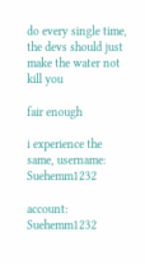do every single time, the devs should just make the water not kill you

fair enough

i experience the same, username: Suehemm1232

account: Suehemm1232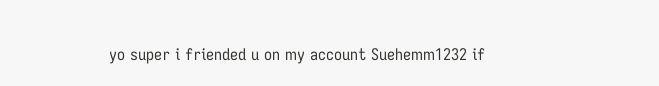yo super i friended u on my account Suehemm1232 if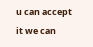u can accept it we can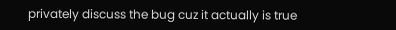privately discuss the bug cuz it actually is true